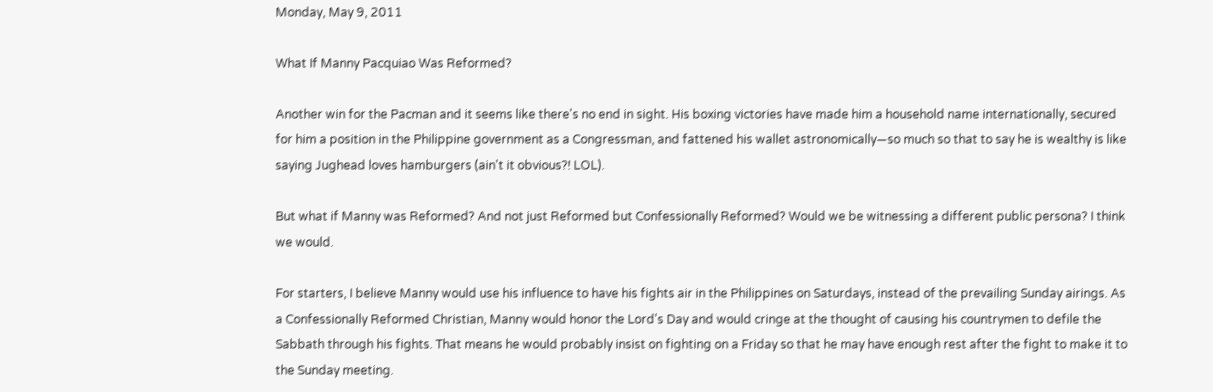Monday, May 9, 2011

What If Manny Pacquiao Was Reformed?

Another win for the Pacman and it seems like there's no end in sight. His boxing victories have made him a household name internationally, secured for him a position in the Philippine government as a Congressman, and fattened his wallet astronomically—so much so that to say he is wealthy is like saying Jughead loves hamburgers (ain't it obvious?! LOL).

But what if Manny was Reformed? And not just Reformed but Confessionally Reformed? Would we be witnessing a different public persona? I think we would.

For starters, I believe Manny would use his influence to have his fights air in the Philippines on Saturdays, instead of the prevailing Sunday airings. As a Confessionally Reformed Christian, Manny would honor the Lord's Day and would cringe at the thought of causing his countrymen to defile the Sabbath through his fights. That means he would probably insist on fighting on a Friday so that he may have enough rest after the fight to make it to the Sunday meeting.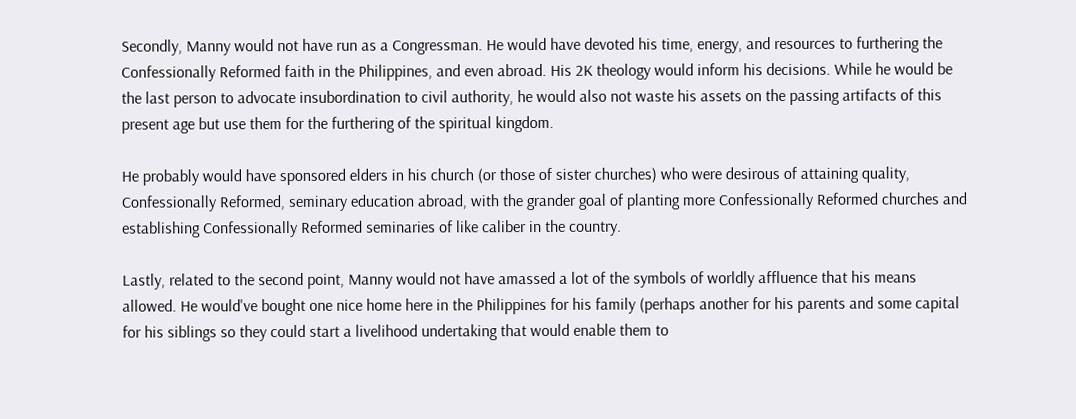Secondly, Manny would not have run as a Congressman. He would have devoted his time, energy, and resources to furthering the Confessionally Reformed faith in the Philippines, and even abroad. His 2K theology would inform his decisions. While he would be the last person to advocate insubordination to civil authority, he would also not waste his assets on the passing artifacts of this present age but use them for the furthering of the spiritual kingdom.

He probably would have sponsored elders in his church (or those of sister churches) who were desirous of attaining quality, Confessionally Reformed, seminary education abroad, with the grander goal of planting more Confessionally Reformed churches and establishing Confessionally Reformed seminaries of like caliber in the country.

Lastly, related to the second point, Manny would not have amassed a lot of the symbols of worldly affluence that his means allowed. He would've bought one nice home here in the Philippines for his family (perhaps another for his parents and some capital for his siblings so they could start a livelihood undertaking that would enable them to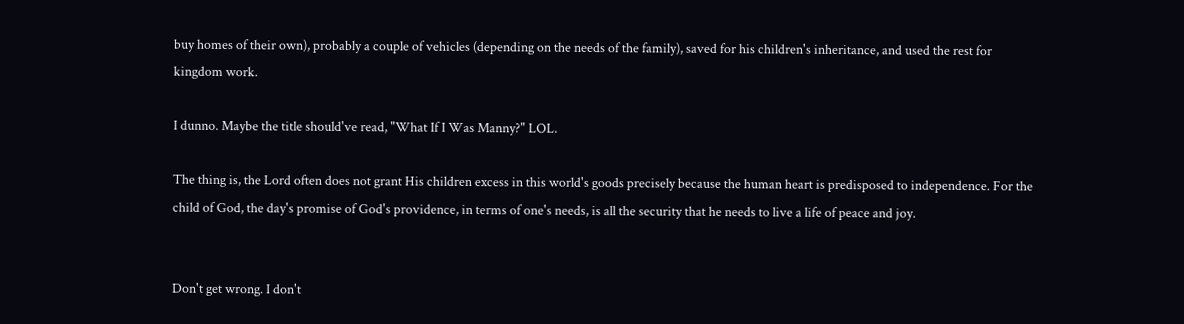buy homes of their own), probably a couple of vehicles (depending on the needs of the family), saved for his children's inheritance, and used the rest for kingdom work.

I dunno. Maybe the title should've read, "What If I Was Manny?" LOL.

The thing is, the Lord often does not grant His children excess in this world's goods precisely because the human heart is predisposed to independence. For the child of God, the day's promise of God's providence, in terms of one's needs, is all the security that he needs to live a life of peace and joy.


Don't get wrong. I don't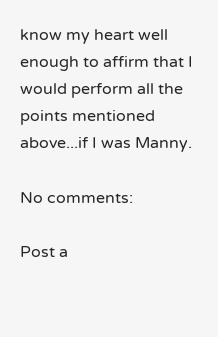know my heart well enough to affirm that I would perform all the points mentioned above...if I was Manny.

No comments:

Post a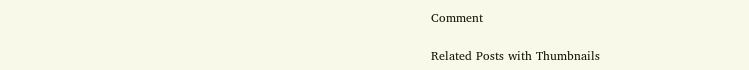Comment

Related Posts with Thumbnails